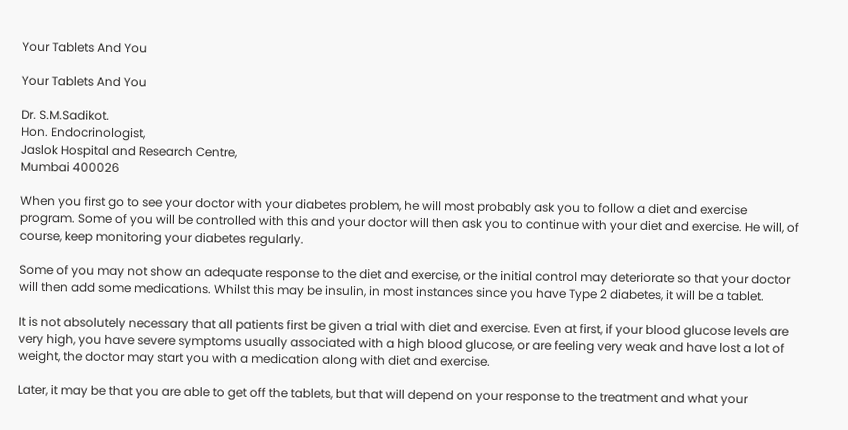Your Tablets And You

Your Tablets And You

Dr. S.M.Sadikot.
Hon. Endocrinologist,
Jaslok Hospital and Research Centre,
Mumbai 400026

When you first go to see your doctor with your diabetes problem, he will most probably ask you to follow a diet and exercise program. Some of you will be controlled with this and your doctor will then ask you to continue with your diet and exercise. He will, of course, keep monitoring your diabetes regularly.

Some of you may not show an adequate response to the diet and exercise, or the initial control may deteriorate so that your doctor will then add some medications. Whilst this may be insulin, in most instances since you have Type 2 diabetes, it will be a tablet.

It is not absolutely necessary that all patients first be given a trial with diet and exercise. Even at first, if your blood glucose levels are very high, you have severe symptoms usually associated with a high blood glucose, or are feeling very weak and have lost a lot of weight, the doctor may start you with a medication along with diet and exercise.

Later, it may be that you are able to get off the tablets, but that will depend on your response to the treatment and what your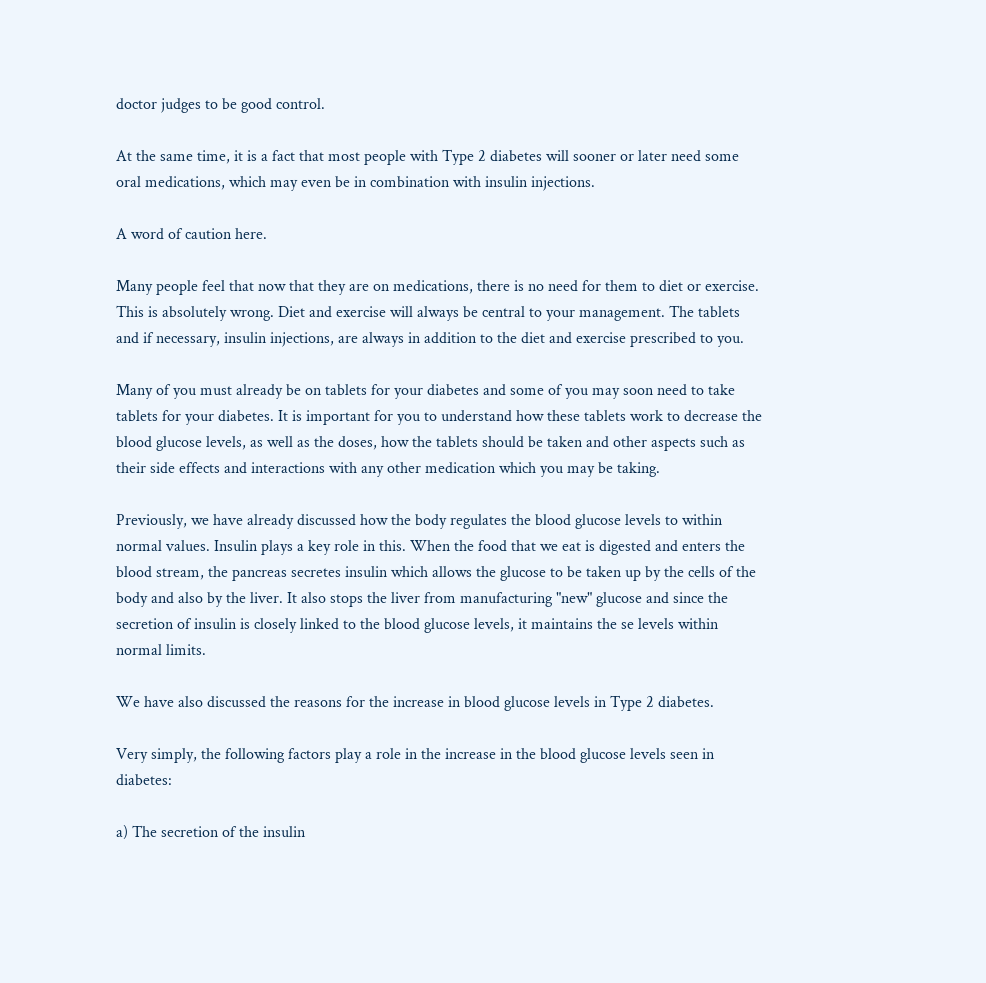doctor judges to be good control.

At the same time, it is a fact that most people with Type 2 diabetes will sooner or later need some oral medications, which may even be in combination with insulin injections.

A word of caution here.

Many people feel that now that they are on medications, there is no need for them to diet or exercise. This is absolutely wrong. Diet and exercise will always be central to your management. The tablets and if necessary, insulin injections, are always in addition to the diet and exercise prescribed to you.

Many of you must already be on tablets for your diabetes and some of you may soon need to take tablets for your diabetes. It is important for you to understand how these tablets work to decrease the blood glucose levels, as well as the doses, how the tablets should be taken and other aspects such as their side effects and interactions with any other medication which you may be taking.

Previously, we have already discussed how the body regulates the blood glucose levels to within normal values. Insulin plays a key role in this. When the food that we eat is digested and enters the blood stream, the pancreas secretes insulin which allows the glucose to be taken up by the cells of the body and also by the liver. It also stops the liver from manufacturing "new" glucose and since the secretion of insulin is closely linked to the blood glucose levels, it maintains the se levels within normal limits.

We have also discussed the reasons for the increase in blood glucose levels in Type 2 diabetes.

Very simply, the following factors play a role in the increase in the blood glucose levels seen in diabetes:

a) The secretion of the insulin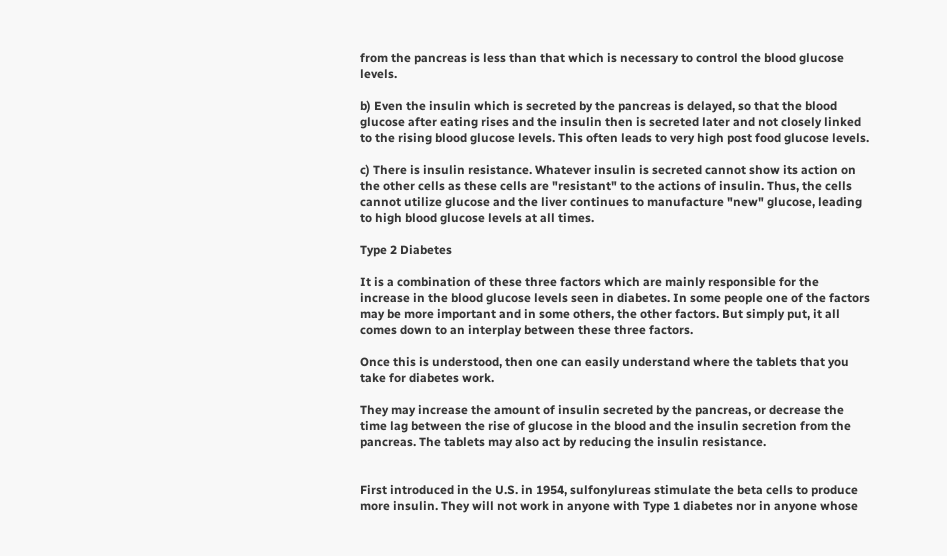from the pancreas is less than that which is necessary to control the blood glucose levels.

b) Even the insulin which is secreted by the pancreas is delayed, so that the blood glucose after eating rises and the insulin then is secreted later and not closely linked to the rising blood glucose levels. This often leads to very high post food glucose levels.

c) There is insulin resistance. Whatever insulin is secreted cannot show its action on the other cells as these cells are "resistant" to the actions of insulin. Thus, the cells cannot utilize glucose and the liver continues to manufacture "new" glucose, leading to high blood glucose levels at all times.

Type 2 Diabetes

It is a combination of these three factors which are mainly responsible for the increase in the blood glucose levels seen in diabetes. In some people one of the factors may be more important and in some others, the other factors. But simply put, it all comes down to an interplay between these three factors.

Once this is understood, then one can easily understand where the tablets that you take for diabetes work.

They may increase the amount of insulin secreted by the pancreas, or decrease the time lag between the rise of glucose in the blood and the insulin secretion from the pancreas. The tablets may also act by reducing the insulin resistance.


First introduced in the U.S. in 1954, sulfonylureas stimulate the beta cells to produce more insulin. They will not work in anyone with Type 1 diabetes nor in anyone whose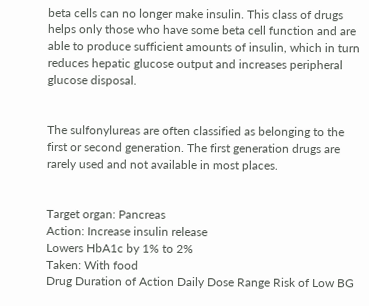beta cells can no longer make insulin. This class of drugs helps only those who have some beta cell function and are able to produce sufficient amounts of insulin, which in turn reduces hepatic glucose output and increases peripheral glucose disposal.


The sulfonylureas are often classified as belonging to the first or second generation. The first generation drugs are rarely used and not available in most places.


Target organ: Pancreas
Action: Increase insulin release
Lowers HbA1c by 1% to 2%
Taken: With food
Drug Duration of Action Daily Dose Range Risk of Low BG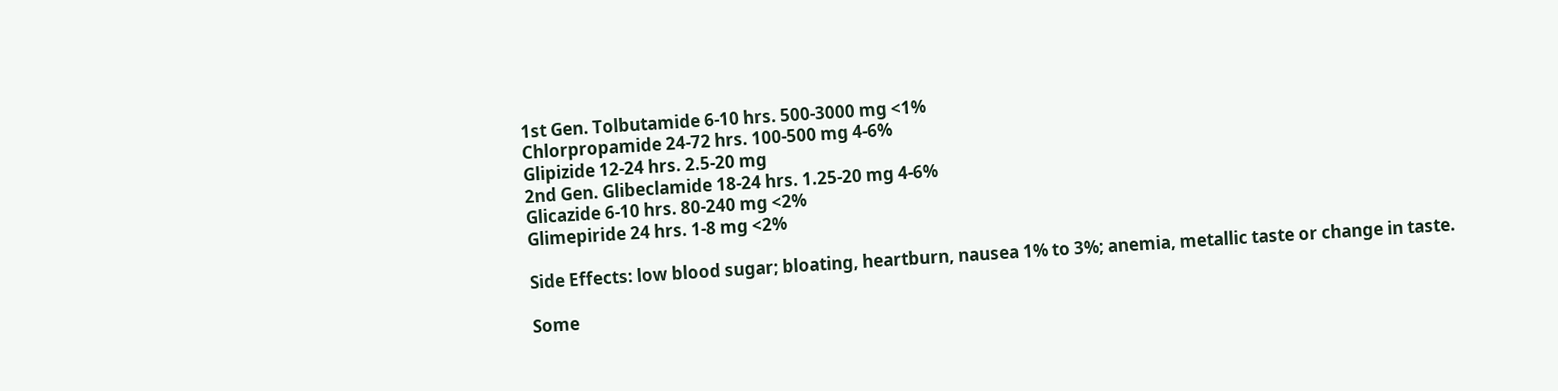1st Gen. Tolbutamide 6-10 hrs. 500-3000 mg <1%
Chlorpropamide 24-72 hrs. 100-500 mg 4-6%
Glipizide 12-24 hrs. 2.5-20 mg
2nd Gen. Glibeclamide 18-24 hrs. 1.25-20 mg 4-6%
Glicazide 6-10 hrs. 80-240 mg <2%
Glimepiride 24 hrs. 1-8 mg <2%

Side Effects: low blood sugar; bloating, heartburn, nausea 1% to 3%; anemia, metallic taste or change in taste.

Some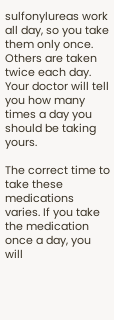sulfonylureas work all day, so you take them only once. Others are taken twice each day. Your doctor will tell you how many times a day you should be taking yours.

The correct time to take these medications varies. If you take the medication once a day, you will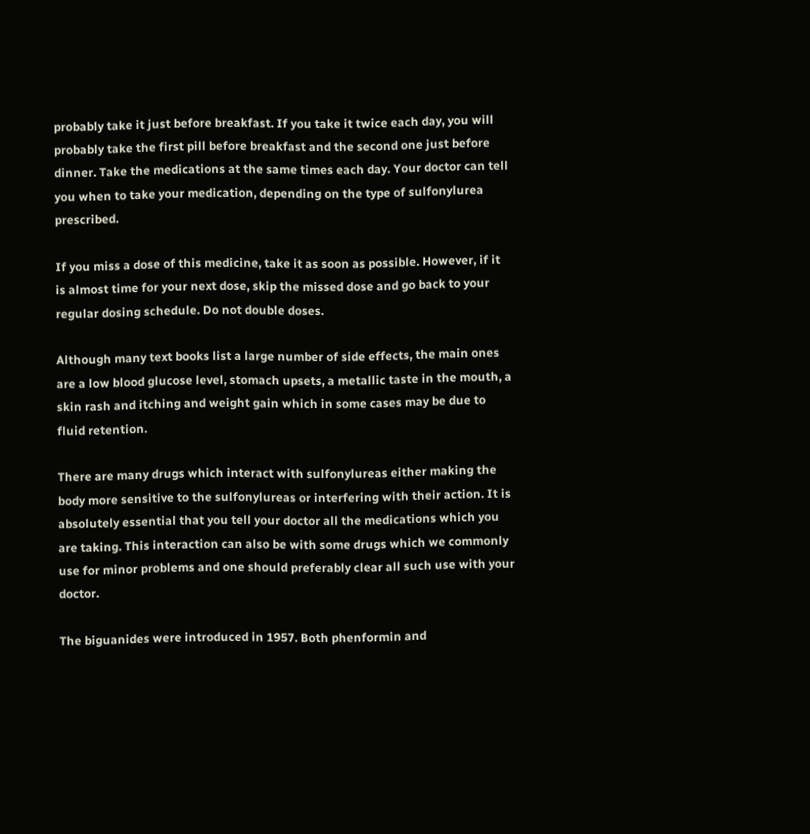probably take it just before breakfast. If you take it twice each day, you will probably take the first pill before breakfast and the second one just before dinner. Take the medications at the same times each day. Your doctor can tell you when to take your medication, depending on the type of sulfonylurea prescribed.

If you miss a dose of this medicine, take it as soon as possible. However, if it is almost time for your next dose, skip the missed dose and go back to your regular dosing schedule. Do not double doses.

Although many text books list a large number of side effects, the main ones are a low blood glucose level, stomach upsets, a metallic taste in the mouth, a skin rash and itching and weight gain which in some cases may be due to fluid retention.

There are many drugs which interact with sulfonylureas either making the body more sensitive to the sulfonylureas or interfering with their action. It is absolutely essential that you tell your doctor all the medications which you are taking. This interaction can also be with some drugs which we commonly use for minor problems and one should preferably clear all such use with your doctor.

The biguanides were introduced in 1957. Both phenformin and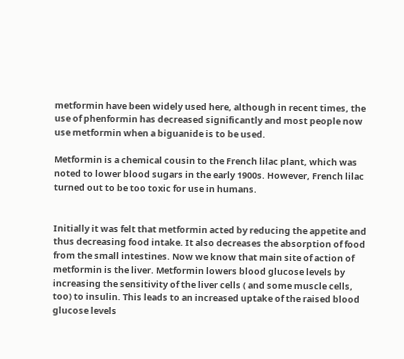metformin have been widely used here, although in recent times, the use of phenformin has decreased significantly and most people now use metformin when a biguanide is to be used.

Metformin is a chemical cousin to the French lilac plant, which was noted to lower blood sugars in the early 1900s. However, French lilac turned out to be too toxic for use in humans.


Initially it was felt that metformin acted by reducing the appetite and thus decreasing food intake. It also decreases the absorption of food from the small intestines. Now we know that main site of action of metformin is the liver. Metformin lowers blood glucose levels by increasing the sensitivity of the liver cells ( and some muscle cells, too) to insulin. This leads to an increased uptake of the raised blood glucose levels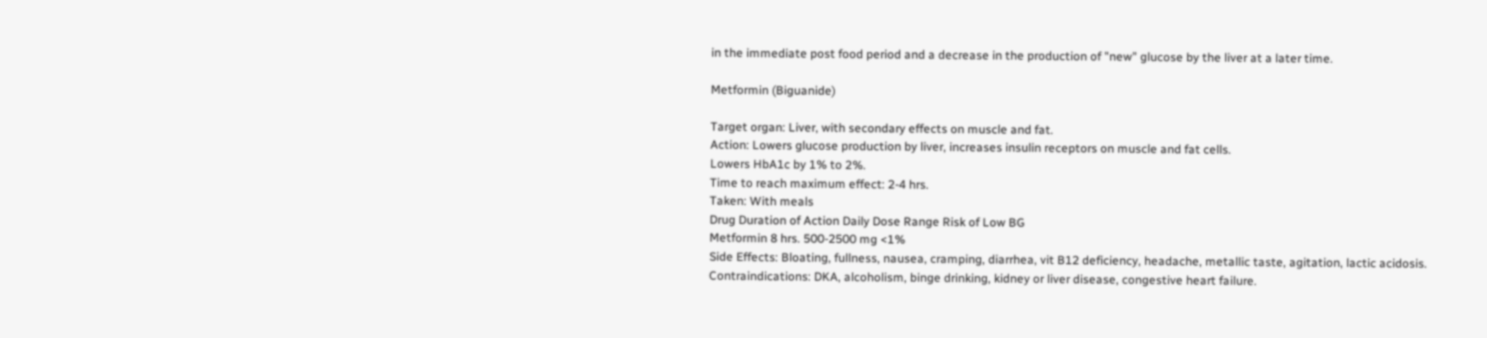in the immediate post food period and a decrease in the production of "new" glucose by the liver at a later time.

Metformin (Biguanide)

Target organ: Liver, with secondary effects on muscle and fat.
Action: Lowers glucose production by liver, increases insulin receptors on muscle and fat cells.
Lowers HbA1c by 1% to 2%.
Time to reach maximum effect: 2-4 hrs.
Taken: With meals
Drug Duration of Action Daily Dose Range Risk of Low BG
Metformin 8 hrs. 500-2500 mg <1%
Side Effects: Bloating, fullness, nausea, cramping, diarrhea, vit B12 deficiency, headache, metallic taste, agitation, lactic acidosis.
Contraindications: DKA, alcoholism, binge drinking, kidney or liver disease, congestive heart failure.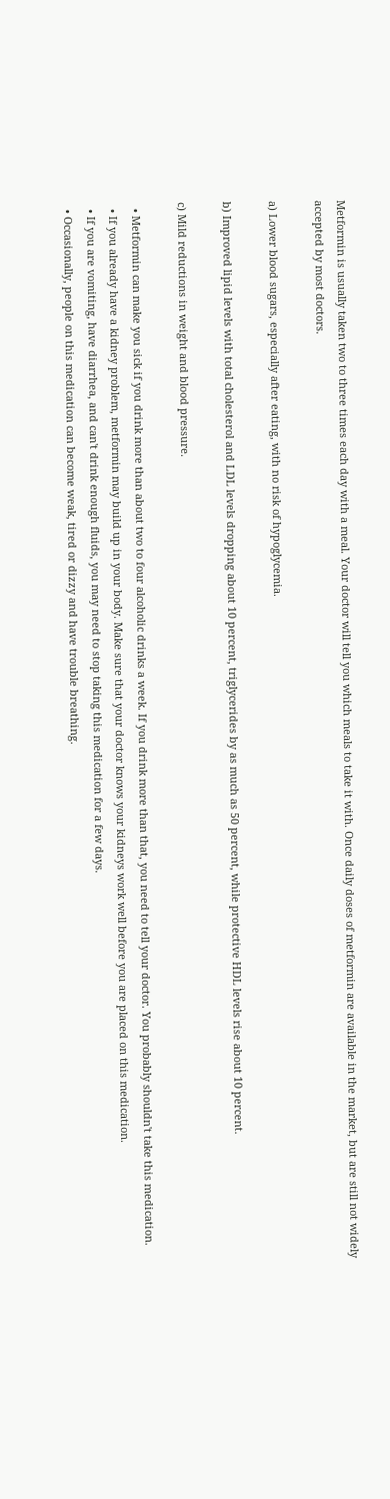Metformin is usually taken two to three times each day with a meal. Your doctor will tell you which meals to take it with. Once daily doses of metformin are available in the market, but are still not widely accepted by most doctors.

a) Lower blood sugars, especially after eating, with no risk of hypoglycemia.

b) Improved lipid levels with total cholesterol and LDL levels dropping about 10 percent, triglycerides by as much as 50 percent, while protective HDL levels rise about 10 percent.

c) Mild reductions in weight and blood pressure.

  • Metformin can make you sick if you drink more than about two to four alcoholic drinks a week. If you drink more than that, you need to tell your doctor. You probably shouldn't take this medication.
  • If you already have a kidney problem, metformin may build up in your body. Make sure that your doctor knows your kidneys work well before you are placed on this medication.
  • If you are vomiting, have diarrhea, and can't drink enough fluids, you may need to stop taking this medication for a few days.
  • Occasionally, people on this medication can become weak, tired or dizzy and have trouble breathing.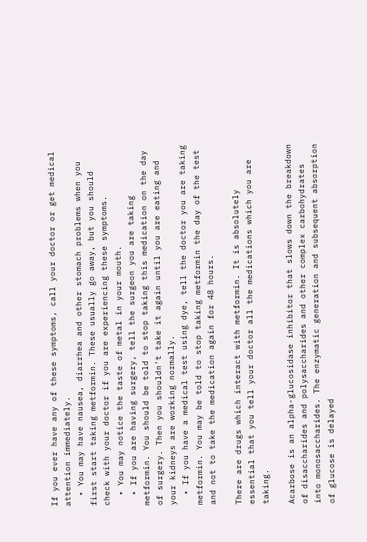If you ever have any of these symptoms, call your doctor or get medical attention immediately.
  • You may have nausea, diarrhea and other stomach problems when you first start taking metformin. These usually go away, but you should check with your doctor if you are experiencing these symptoms.
  • You may notice the taste of metal in your mouth.
  • If you are having surgery, tell the surgeon you are taking metformin. You should be told to stop taking this medication on the day of surgery. Then you shouldn't take it again until you are eating and your kidneys are working normally.
  • If you have a medical test using dye, tell the doctor you are taking metformin. You may be told to stop taking metformin the day of the test and not to take the medication again for 48 hours.

There are drugs which interact with metformin. It is absolutely essential that you tell your doctor all the medications which you are taking.

Acarbose is an alpha-glucosidase inhibitor that slows down the breakdown of disaccharides and polysaccharides and other complex carbohydrates into monosaccharides. The enzymatic generation and subsequent absorption of glucose is delayed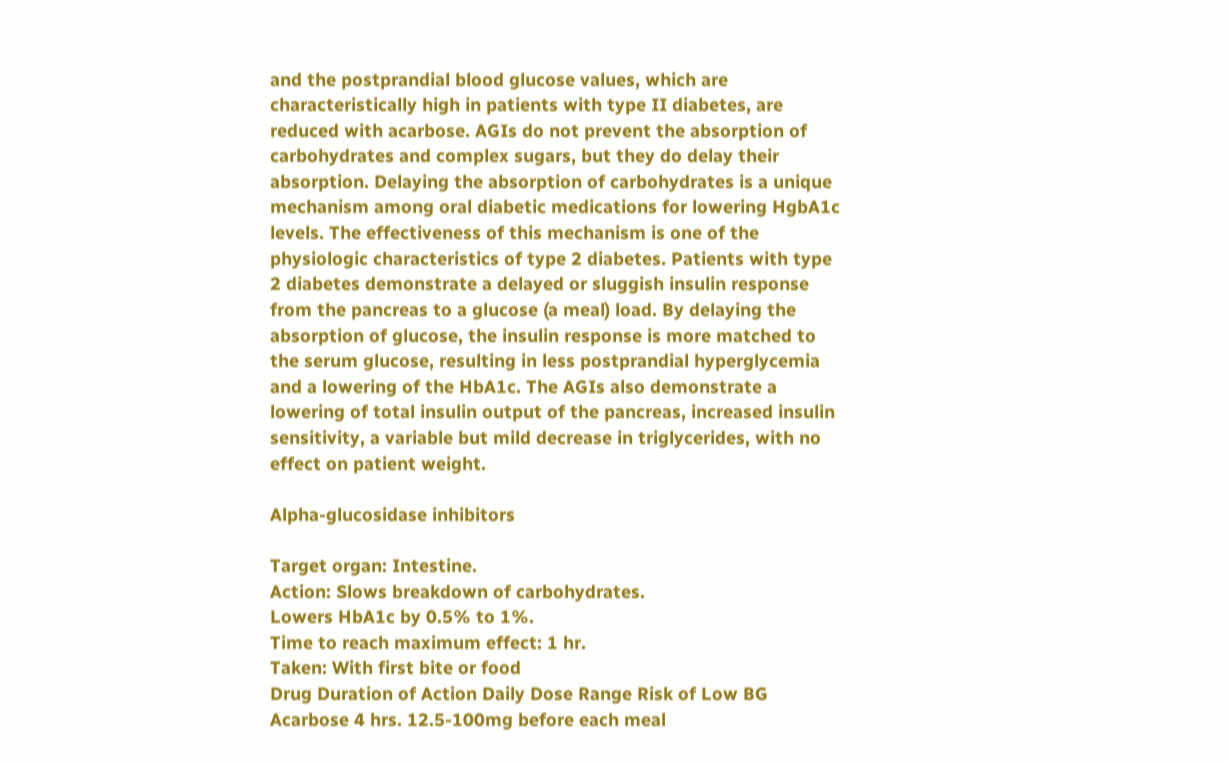and the postprandial blood glucose values, which are characteristically high in patients with type II diabetes, are reduced with acarbose. AGIs do not prevent the absorption of carbohydrates and complex sugars, but they do delay their absorption. Delaying the absorption of carbohydrates is a unique mechanism among oral diabetic medications for lowering HgbA1c levels. The effectiveness of this mechanism is one of the physiologic characteristics of type 2 diabetes. Patients with type 2 diabetes demonstrate a delayed or sluggish insulin response from the pancreas to a glucose (a meal) load. By delaying the absorption of glucose, the insulin response is more matched to the serum glucose, resulting in less postprandial hyperglycemia and a lowering of the HbA1c. The AGIs also demonstrate a lowering of total insulin output of the pancreas, increased insulin sensitivity, a variable but mild decrease in triglycerides, with no effect on patient weight.

Alpha-glucosidase inhibitors

Target organ: Intestine.
Action: Slows breakdown of carbohydrates.
Lowers HbA1c by 0.5% to 1%.
Time to reach maximum effect: 1 hr.
Taken: With first bite or food
Drug Duration of Action Daily Dose Range Risk of Low BG
Acarbose 4 hrs. 12.5-100mg before each meal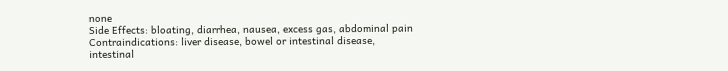none
Side Effects: bloating, diarrhea, nausea, excess gas, abdominal pain
Contraindications: liver disease, bowel or intestinal disease, intestinal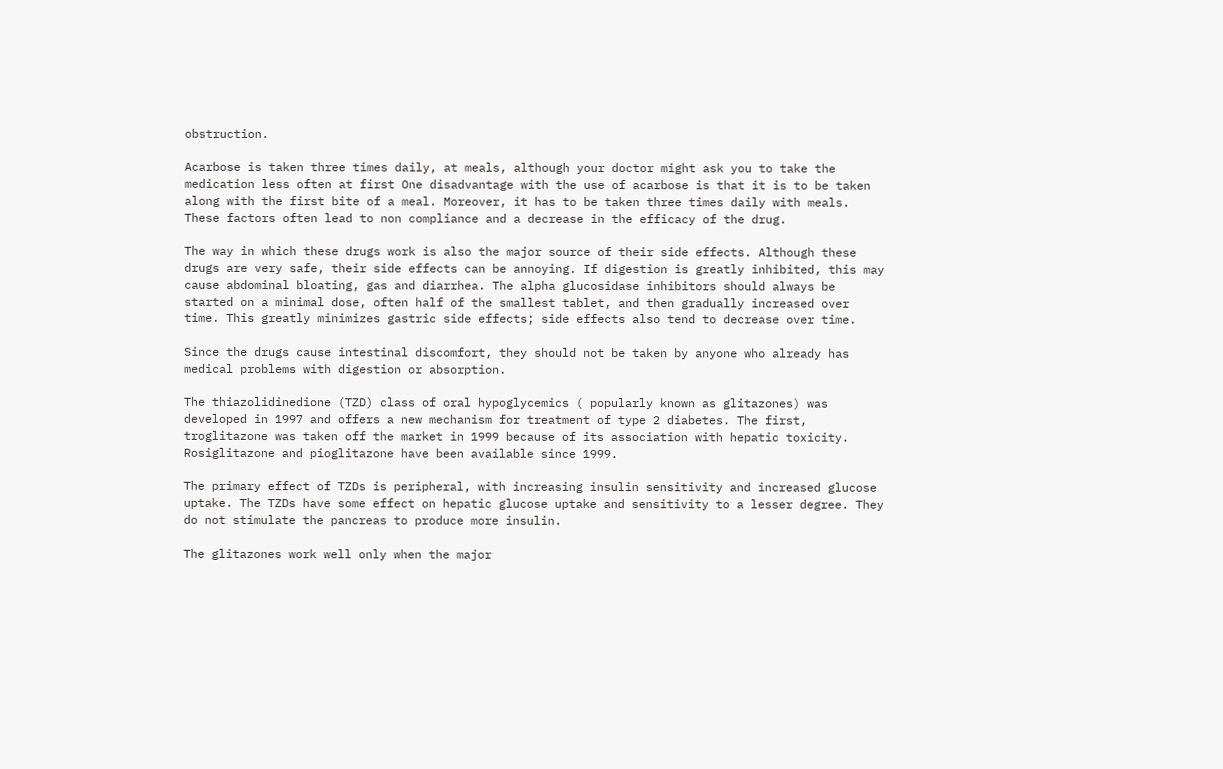obstruction.

Acarbose is taken three times daily, at meals, although your doctor might ask you to take the medication less often at first One disadvantage with the use of acarbose is that it is to be taken along with the first bite of a meal. Moreover, it has to be taken three times daily with meals. These factors often lead to non compliance and a decrease in the efficacy of the drug.

The way in which these drugs work is also the major source of their side effects. Although these drugs are very safe, their side effects can be annoying. If digestion is greatly inhibited, this may cause abdominal bloating, gas and diarrhea. The alpha glucosidase inhibitors should always be started on a minimal dose, often half of the smallest tablet, and then gradually increased over time. This greatly minimizes gastric side effects; side effects also tend to decrease over time.

Since the drugs cause intestinal discomfort, they should not be taken by anyone who already has medical problems with digestion or absorption.

The thiazolidinedione (TZD) class of oral hypoglycemics ( popularly known as glitazones) was developed in 1997 and offers a new mechanism for treatment of type 2 diabetes. The first, troglitazone was taken off the market in 1999 because of its association with hepatic toxicity. Rosiglitazone and pioglitazone have been available since 1999.

The primary effect of TZDs is peripheral, with increasing insulin sensitivity and increased glucose uptake. The TZDs have some effect on hepatic glucose uptake and sensitivity to a lesser degree. They do not stimulate the pancreas to produce more insulin.

The glitazones work well only when the major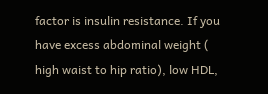factor is insulin resistance. If you have excess abdominal weight ( high waist to hip ratio), low HDL,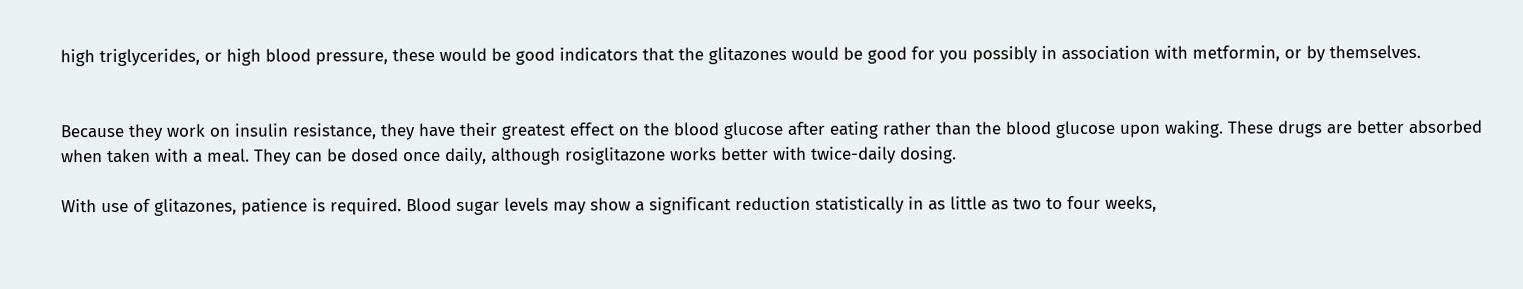high triglycerides, or high blood pressure, these would be good indicators that the glitazones would be good for you possibly in association with metformin, or by themselves.


Because they work on insulin resistance, they have their greatest effect on the blood glucose after eating rather than the blood glucose upon waking. These drugs are better absorbed when taken with a meal. They can be dosed once daily, although rosiglitazone works better with twice-daily dosing.

With use of glitazones, patience is required. Blood sugar levels may show a significant reduction statistically in as little as two to four weeks,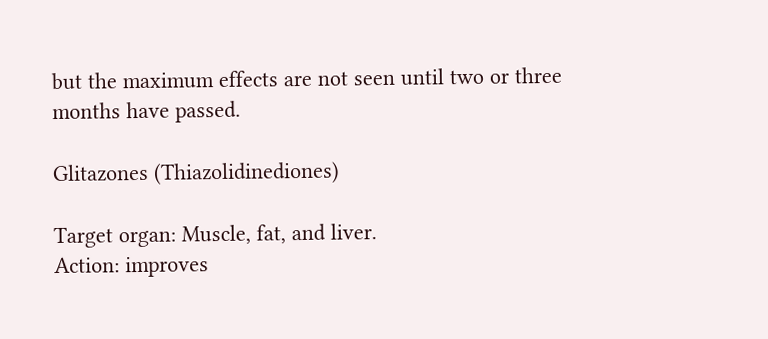but the maximum effects are not seen until two or three months have passed.

Glitazones (Thiazolidinediones)

Target organ: Muscle, fat, and liver.
Action: improves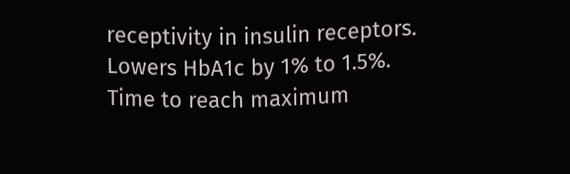receptivity in insulin receptors.
Lowers HbA1c by 1% to 1.5%.
Time to reach maximum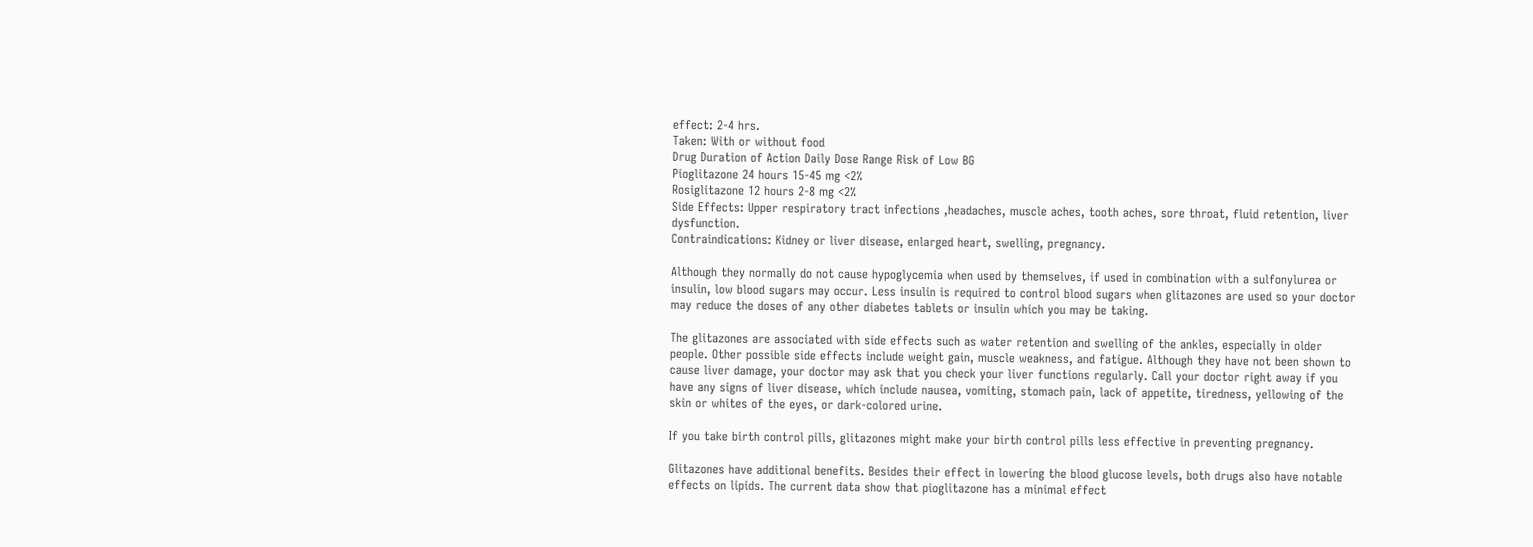effect: 2-4 hrs.
Taken: With or without food
Drug Duration of Action Daily Dose Range Risk of Low BG
Pioglitazone 24 hours 15-45 mg <2%
Rosiglitazone 12 hours 2-8 mg <2%
Side Effects: Upper respiratory tract infections ,headaches, muscle aches, tooth aches, sore throat, fluid retention, liver dysfunction.
Contraindications: Kidney or liver disease, enlarged heart, swelling, pregnancy.

Although they normally do not cause hypoglycemia when used by themselves, if used in combination with a sulfonylurea or insulin, low blood sugars may occur. Less insulin is required to control blood sugars when glitazones are used so your doctor may reduce the doses of any other diabetes tablets or insulin which you may be taking.

The glitazones are associated with side effects such as water retention and swelling of the ankles, especially in older people. Other possible side effects include weight gain, muscle weakness, and fatigue. Although they have not been shown to cause liver damage, your doctor may ask that you check your liver functions regularly. Call your doctor right away if you have any signs of liver disease, which include nausea, vomiting, stomach pain, lack of appetite, tiredness, yellowing of the skin or whites of the eyes, or dark-colored urine.

If you take birth control pills, glitazones might make your birth control pills less effective in preventing pregnancy.

Glitazones have additional benefits. Besides their effect in lowering the blood glucose levels, both drugs also have notable effects on lipids. The current data show that pioglitazone has a minimal effect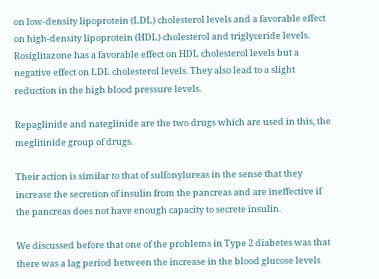on low-density lipoprotein (LDL) cholesterol levels and a favorable effect on high-density lipoprotein (HDL) cholesterol and triglyceride levels. Rosiglitazone has a favorable effect on HDL cholesterol levels but a negative effect on LDL cholesterol levels. They also lead to a slight reduction in the high blood pressure levels.

Repaglinide and nateglinide are the two drugs which are used in this, the meglitinide group of drugs.

Their action is similar to that of sulfonylureas in the sense that they increase the secretion of insulin from the pancreas and are ineffective if the pancreas does not have enough capacity to secrete insulin.

We discussed before that one of the problems in Type 2 diabetes was that there was a lag period between the increase in the blood glucose levels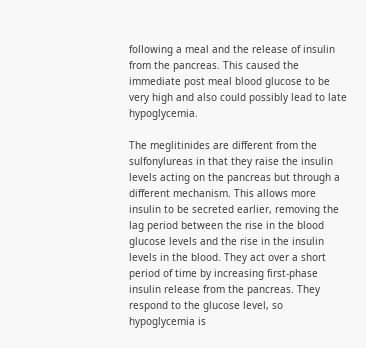following a meal and the release of insulin from the pancreas. This caused the immediate post meal blood glucose to be very high and also could possibly lead to late hypoglycemia.

The meglitinides are different from the sulfonylureas in that they raise the insulin levels acting on the pancreas but through a different mechanism. This allows more insulin to be secreted earlier, removing the lag period between the rise in the blood glucose levels and the rise in the insulin levels in the blood. They act over a short period of time by increasing first-phase insulin release from the pancreas. They respond to the glucose level, so hypoglycemia is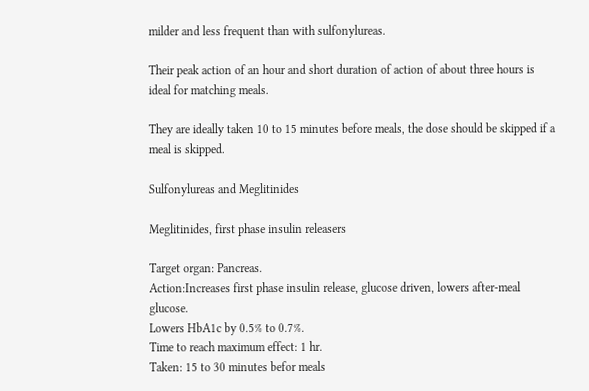milder and less frequent than with sulfonylureas.

Their peak action of an hour and short duration of action of about three hours is ideal for matching meals.

They are ideally taken 10 to 15 minutes before meals, the dose should be skipped if a meal is skipped.

Sulfonylureas and Meglitinides

Meglitinides, first phase insulin releasers

Target organ: Pancreas.
Action:Increases first phase insulin release, glucose driven, lowers after-meal glucose.
Lowers HbA1c by 0.5% to 0.7%.
Time to reach maximum effect: 1 hr.
Taken: 15 to 30 minutes befor meals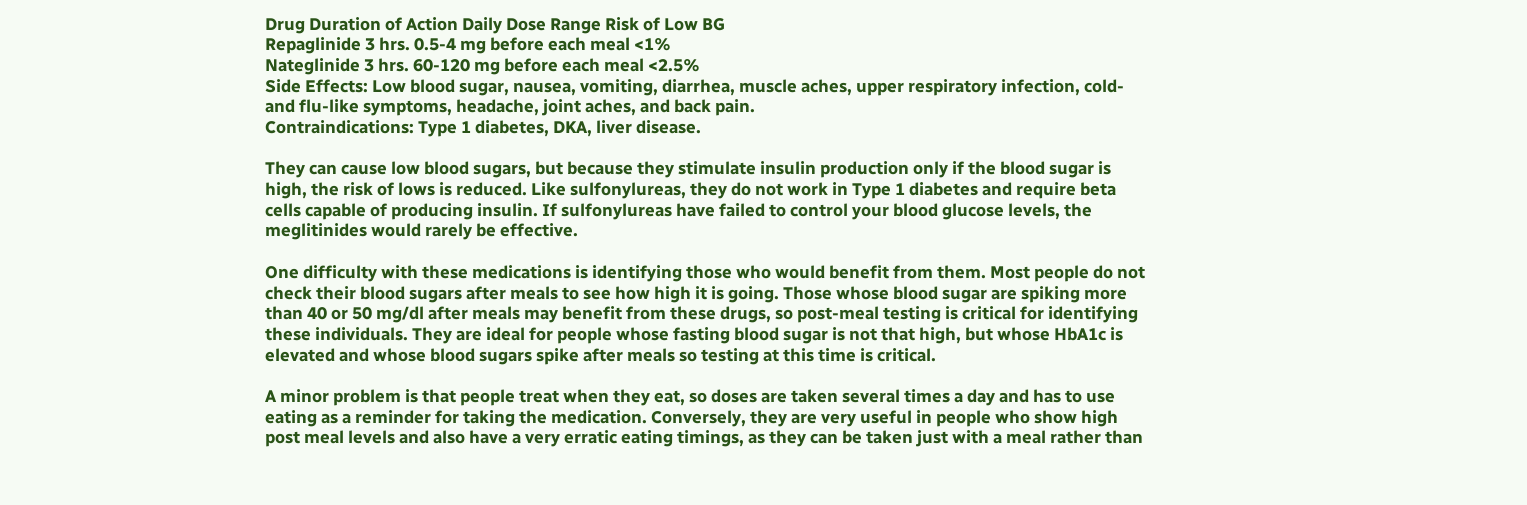Drug Duration of Action Daily Dose Range Risk of Low BG
Repaglinide 3 hrs. 0.5-4 mg before each meal <1%
Nateglinide 3 hrs. 60-120 mg before each meal <2.5%
Side Effects: Low blood sugar, nausea, vomiting, diarrhea, muscle aches, upper respiratory infection, cold- and flu-like symptoms, headache, joint aches, and back pain.
Contraindications: Type 1 diabetes, DKA, liver disease.

They can cause low blood sugars, but because they stimulate insulin production only if the blood sugar is high, the risk of lows is reduced. Like sulfonylureas, they do not work in Type 1 diabetes and require beta cells capable of producing insulin. If sulfonylureas have failed to control your blood glucose levels, the meglitinides would rarely be effective.

One difficulty with these medications is identifying those who would benefit from them. Most people do not check their blood sugars after meals to see how high it is going. Those whose blood sugar are spiking more than 40 or 50 mg/dl after meals may benefit from these drugs, so post-meal testing is critical for identifying these individuals. They are ideal for people whose fasting blood sugar is not that high, but whose HbA1c is elevated and whose blood sugars spike after meals so testing at this time is critical.

A minor problem is that people treat when they eat, so doses are taken several times a day and has to use eating as a reminder for taking the medication. Conversely, they are very useful in people who show high post meal levels and also have a very erratic eating timings, as they can be taken just with a meal rather than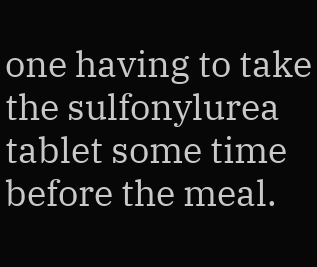one having to take the sulfonylurea tablet some time before the meal.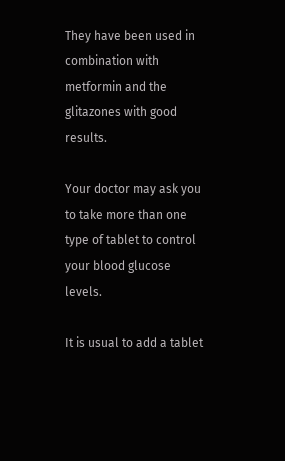They have been used in combination with metformin and the glitazones with good results.

Your doctor may ask you to take more than one type of tablet to control your blood glucose levels.

It is usual to add a tablet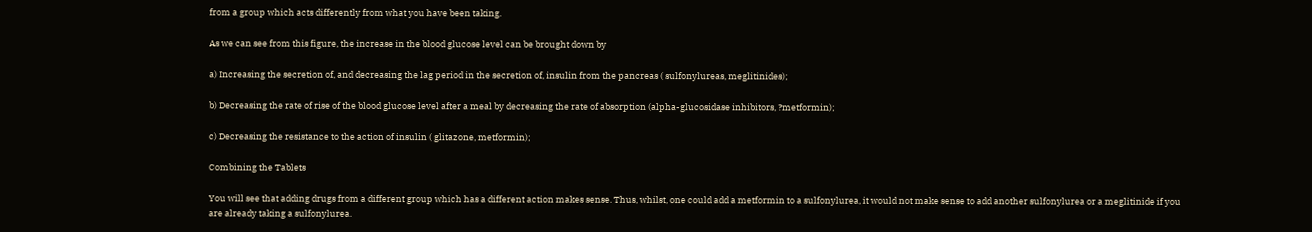from a group which acts differently from what you have been taking.

As we can see from this figure, the increase in the blood glucose level can be brought down by

a) Increasing the secretion of, and decreasing the lag period in the secretion of, insulin from the pancreas ( sulfonylureas, meglitinides);

b) Decreasing the rate of rise of the blood glucose level after a meal by decreasing the rate of absorption (alpha-glucosidase inhibitors, ?metformin);

c) Decreasing the resistance to the action of insulin ( glitazone, metformin);

Combining the Tablets

You will see that adding drugs from a different group which has a different action makes sense. Thus, whilst, one could add a metformin to a sulfonylurea, it would not make sense to add another sulfonylurea or a meglitinide if you are already taking a sulfonylurea.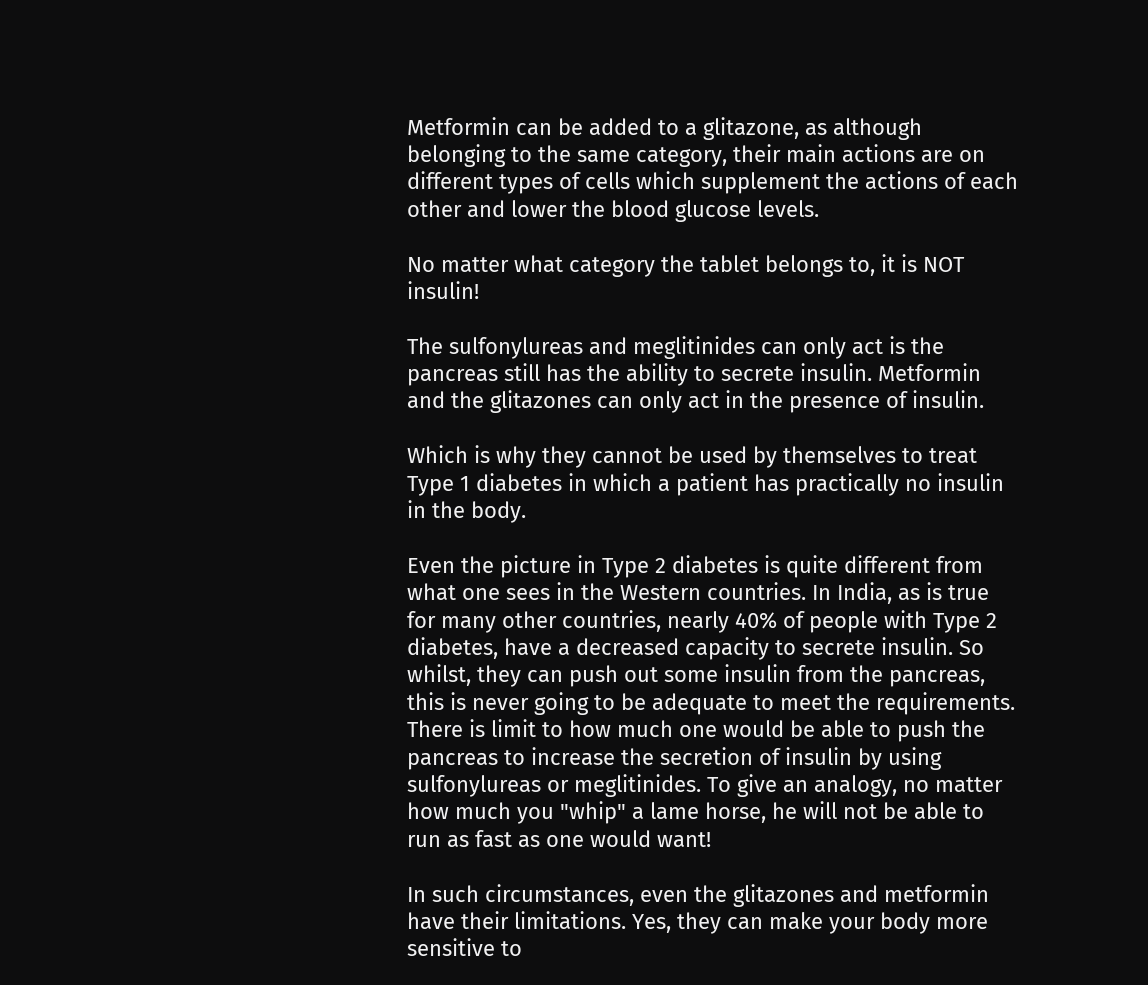Metformin can be added to a glitazone, as although belonging to the same category, their main actions are on different types of cells which supplement the actions of each other and lower the blood glucose levels.

No matter what category the tablet belongs to, it is NOT insulin!

The sulfonylureas and meglitinides can only act is the pancreas still has the ability to secrete insulin. Metformin and the glitazones can only act in the presence of insulin.

Which is why they cannot be used by themselves to treat Type 1 diabetes in which a patient has practically no insulin in the body.

Even the picture in Type 2 diabetes is quite different from what one sees in the Western countries. In India, as is true for many other countries, nearly 40% of people with Type 2 diabetes, have a decreased capacity to secrete insulin. So whilst, they can push out some insulin from the pancreas, this is never going to be adequate to meet the requirements. There is limit to how much one would be able to push the pancreas to increase the secretion of insulin by using sulfonylureas or meglitinides. To give an analogy, no matter how much you "whip" a lame horse, he will not be able to run as fast as one would want!

In such circumstances, even the glitazones and metformin have their limitations. Yes, they can make your body more sensitive to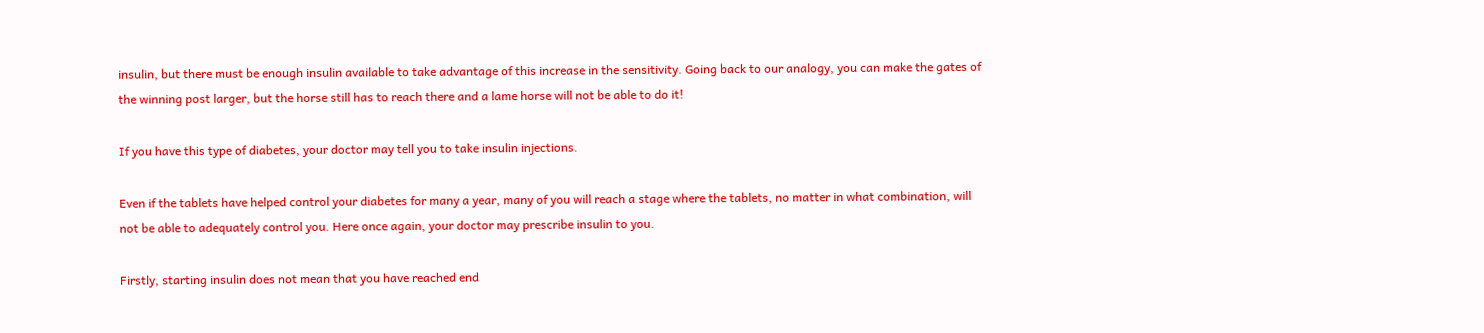insulin, but there must be enough insulin available to take advantage of this increase in the sensitivity. Going back to our analogy, you can make the gates of the winning post larger, but the horse still has to reach there and a lame horse will not be able to do it!

If you have this type of diabetes, your doctor may tell you to take insulin injections.

Even if the tablets have helped control your diabetes for many a year, many of you will reach a stage where the tablets, no matter in what combination, will not be able to adequately control you. Here once again, your doctor may prescribe insulin to you.

Firstly, starting insulin does not mean that you have reached end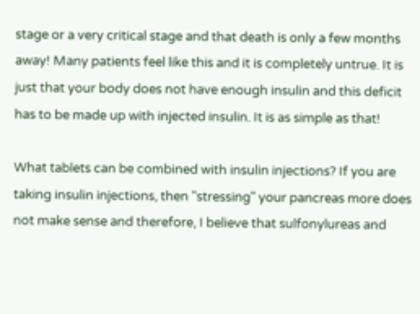stage or a very critical stage and that death is only a few months away! Many patients feel like this and it is completely untrue. It is just that your body does not have enough insulin and this deficit has to be made up with injected insulin. It is as simple as that!

What tablets can be combined with insulin injections? If you are taking insulin injections, then "stressing" your pancreas more does not make sense and therefore, I believe that sulfonylureas and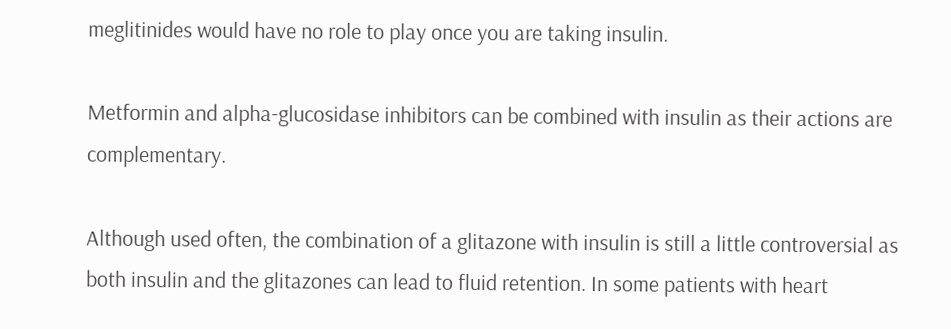meglitinides would have no role to play once you are taking insulin.

Metformin and alpha-glucosidase inhibitors can be combined with insulin as their actions are complementary.

Although used often, the combination of a glitazone with insulin is still a little controversial as both insulin and the glitazones can lead to fluid retention. In some patients with heart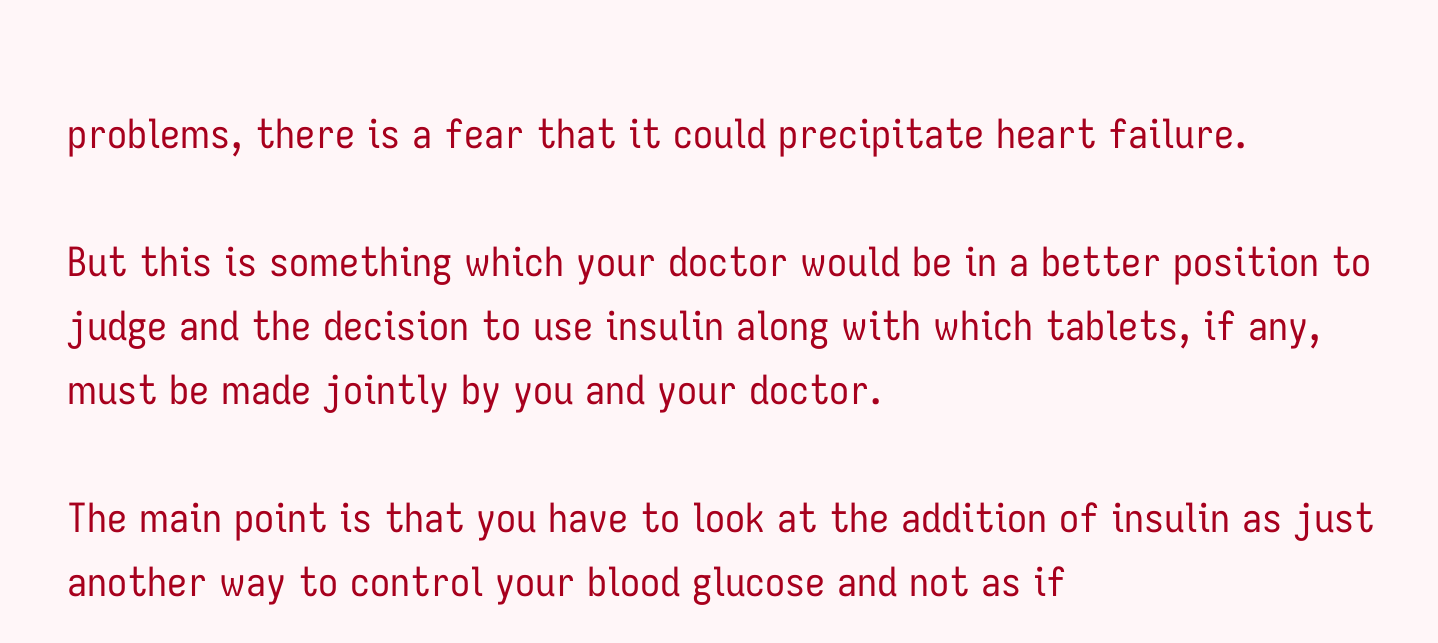problems, there is a fear that it could precipitate heart failure.

But this is something which your doctor would be in a better position to judge and the decision to use insulin along with which tablets, if any, must be made jointly by you and your doctor.

The main point is that you have to look at the addition of insulin as just another way to control your blood glucose and not as if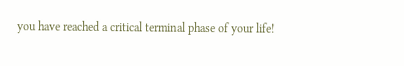you have reached a critical terminal phase of your life!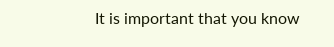It is important that you know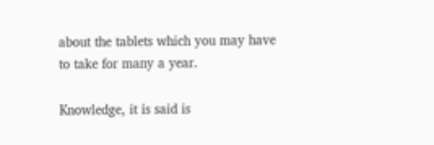about the tablets which you may have to take for many a year.

Knowledge, it is said is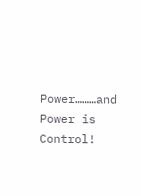Power………and Power is Control!